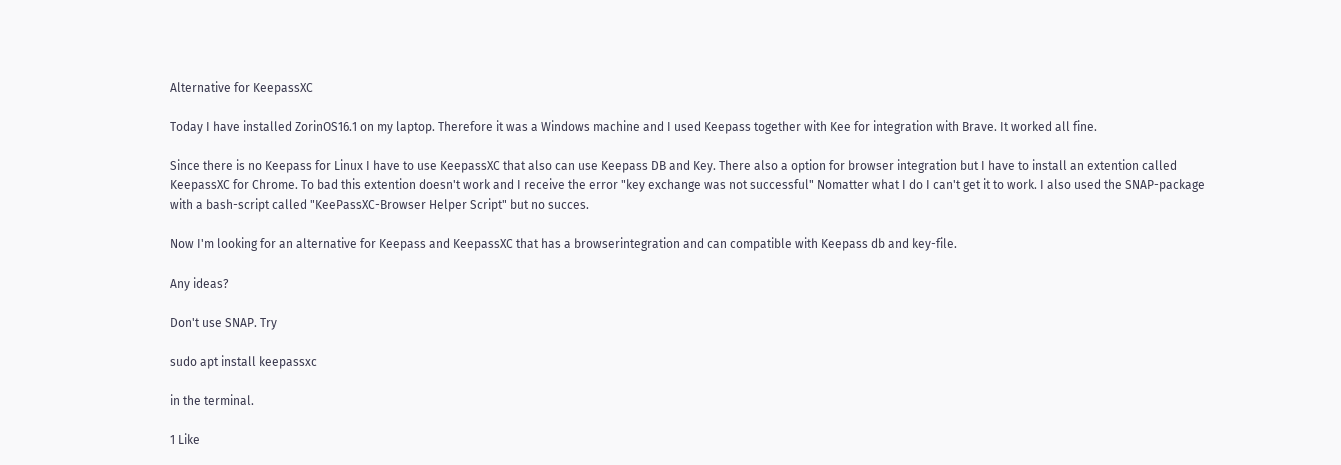Alternative for KeepassXC

Today I have installed ZorinOS16.1 on my laptop. Therefore it was a Windows machine and I used Keepass together with Kee for integration with Brave. It worked all fine.

Since there is no Keepass for Linux I have to use KeepassXC that also can use Keepass DB and Key. There also a option for browser integration but I have to install an extention called KeepassXC for Chrome. To bad this extention doesn't work and I receive the error "key exchange was not successful" Nomatter what I do I can't get it to work. I also used the SNAP-package with a bash-script called "KeePassXC-Browser Helper Script" but no succes.

Now I'm looking for an alternative for Keepass and KeepassXC that has a browserintegration and can compatible with Keepass db and key-file.

Any ideas?

Don't use SNAP. Try

sudo apt install keepassxc

in the terminal.

1 Like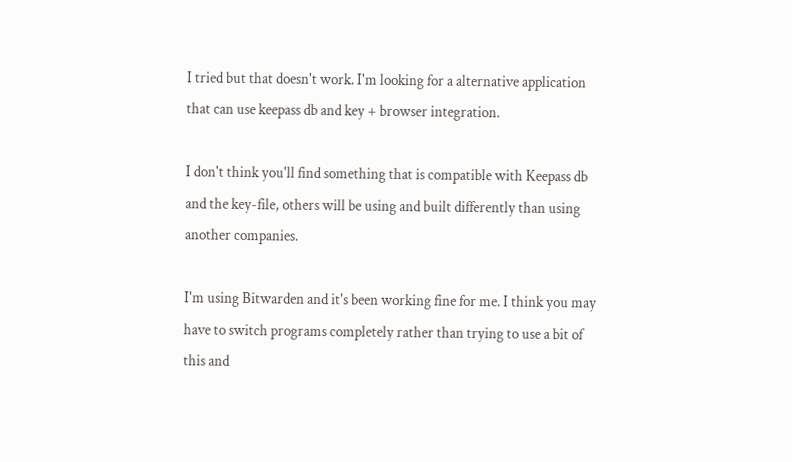I tried but that doesn't work. I'm looking for a alternative application that can use keepass db and key + browser integration.

I don't think you'll find something that is compatible with Keepass db and the key-file, others will be using and built differently than using another companies.

I'm using Bitwarden and it's been working fine for me. I think you may have to switch programs completely rather than trying to use a bit of this and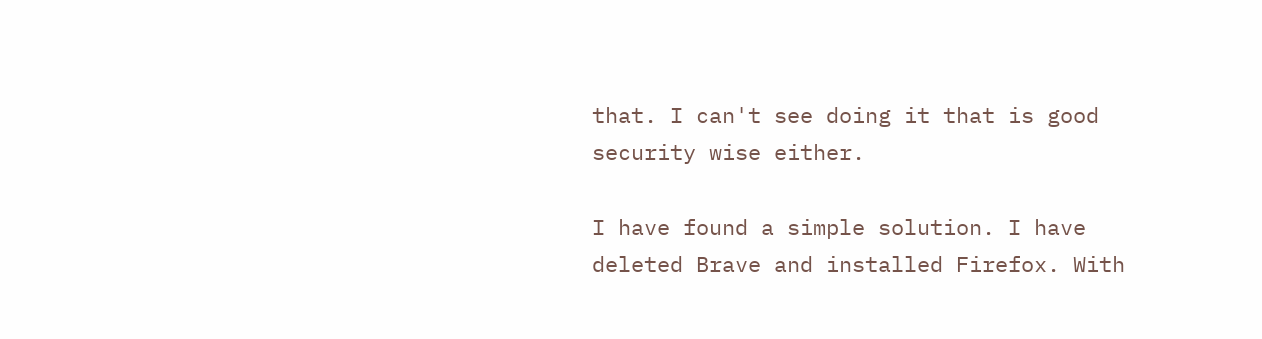that. I can't see doing it that is good security wise either.

I have found a simple solution. I have deleted Brave and installed Firefox. With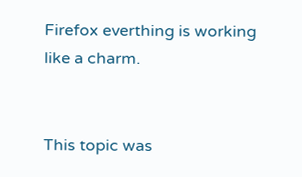Firefox everthing is working like a charm.


This topic was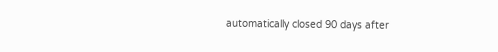automatically closed 90 days after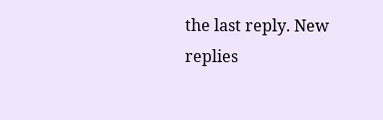the last reply. New replies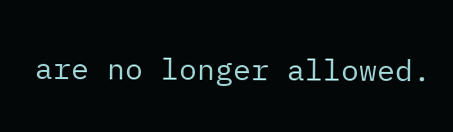are no longer allowed.